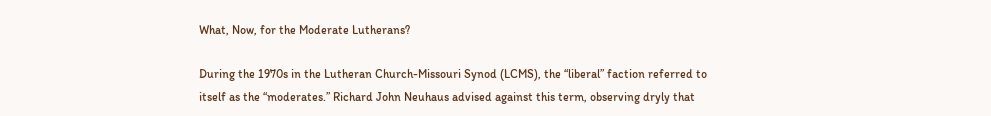What, Now, for the Moderate Lutherans?

During the 1970s in the Lutheran Church-Missouri Synod (LCMS), the “liberal” faction referred to itself as the “moderates.” Richard John Neuhaus advised against this term, observing dryly that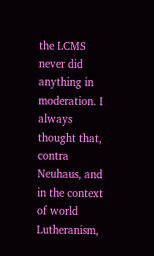the LCMS never did anything in moderation. I always thought that, contra Neuhaus, and in the context of world Lutheranism,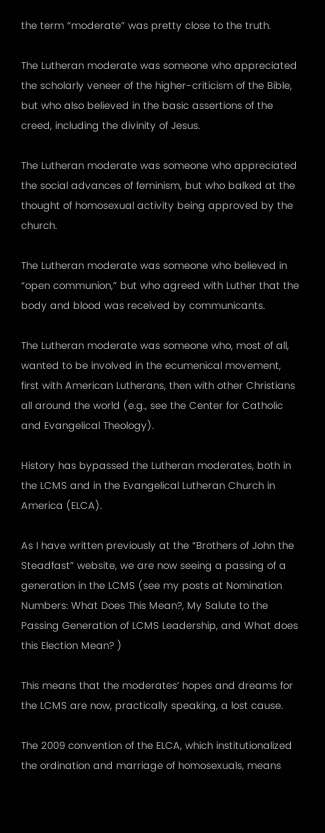the term “moderate” was pretty close to the truth.

The Lutheran moderate was someone who appreciated the scholarly veneer of the higher-criticism of the Bible, but who also believed in the basic assertions of the creed, including the divinity of Jesus.

The Lutheran moderate was someone who appreciated the social advances of feminism, but who balked at the thought of homosexual activity being approved by the church.

The Lutheran moderate was someone who believed in “open communion,” but who agreed with Luther that the body and blood was received by communicants.

The Lutheran moderate was someone who, most of all, wanted to be involved in the ecumenical movement, first with American Lutherans, then with other Christians all around the world (e.g., see the Center for Catholic and Evangelical Theology).

History has bypassed the Lutheran moderates, both in the LCMS and in the Evangelical Lutheran Church in America (ELCA).

As I have written previously at the “Brothers of John the Steadfast” website, we are now seeing a passing of a generation in the LCMS (see my posts at Nomination Numbers: What Does This Mean?, My Salute to the Passing Generation of LCMS Leadership, and What does this Election Mean? )

This means that the moderates’ hopes and dreams for the LCMS are now, practically speaking, a lost cause.

The 2009 convention of the ELCA, which institutionalized the ordination and marriage of homosexuals, means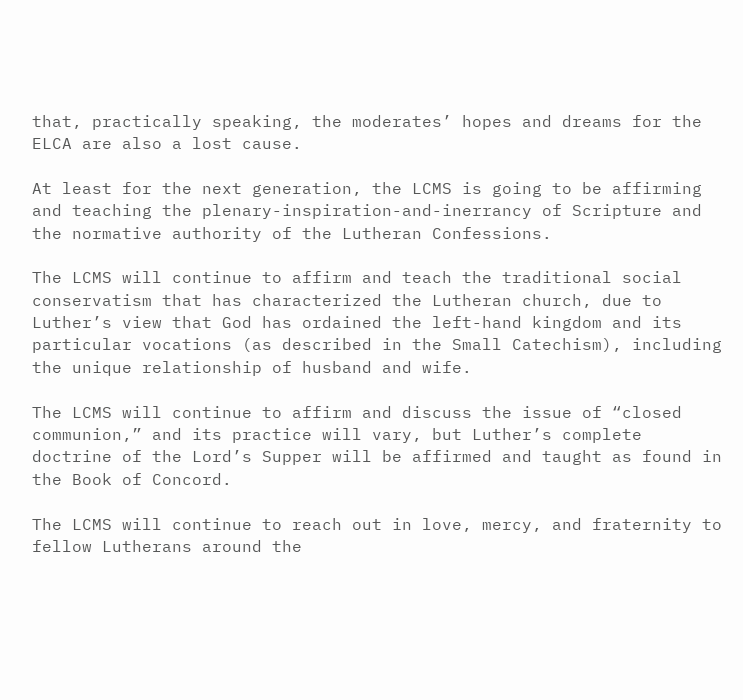that, practically speaking, the moderates’ hopes and dreams for the ELCA are also a lost cause.

At least for the next generation, the LCMS is going to be affirming and teaching the plenary-inspiration-and-inerrancy of Scripture and the normative authority of the Lutheran Confessions.

The LCMS will continue to affirm and teach the traditional social conservatism that has characterized the Lutheran church, due to Luther’s view that God has ordained the left-hand kingdom and its particular vocations (as described in the Small Catechism), including the unique relationship of husband and wife.

The LCMS will continue to affirm and discuss the issue of “closed communion,” and its practice will vary, but Luther’s complete doctrine of the Lord’s Supper will be affirmed and taught as found in the Book of Concord.

The LCMS will continue to reach out in love, mercy, and fraternity to fellow Lutherans around the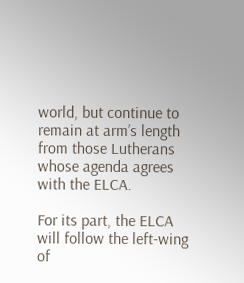world, but continue to remain at arm’s length from those Lutherans whose agenda agrees with the ELCA.

For its part, the ELCA will follow the left-wing of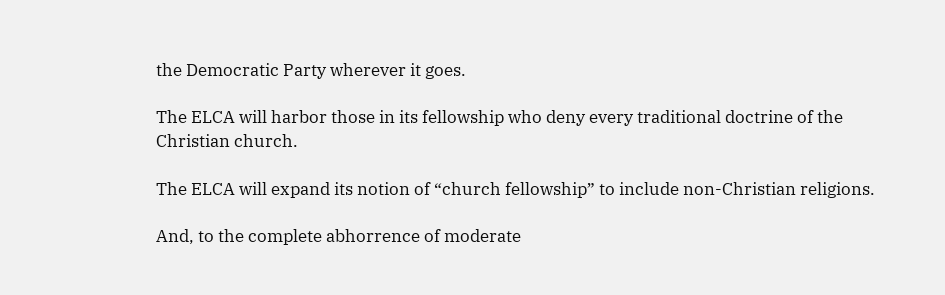the Democratic Party wherever it goes.

The ELCA will harbor those in its fellowship who deny every traditional doctrine of the Christian church.

The ELCA will expand its notion of “church fellowship” to include non-Christian religions.

And, to the complete abhorrence of moderate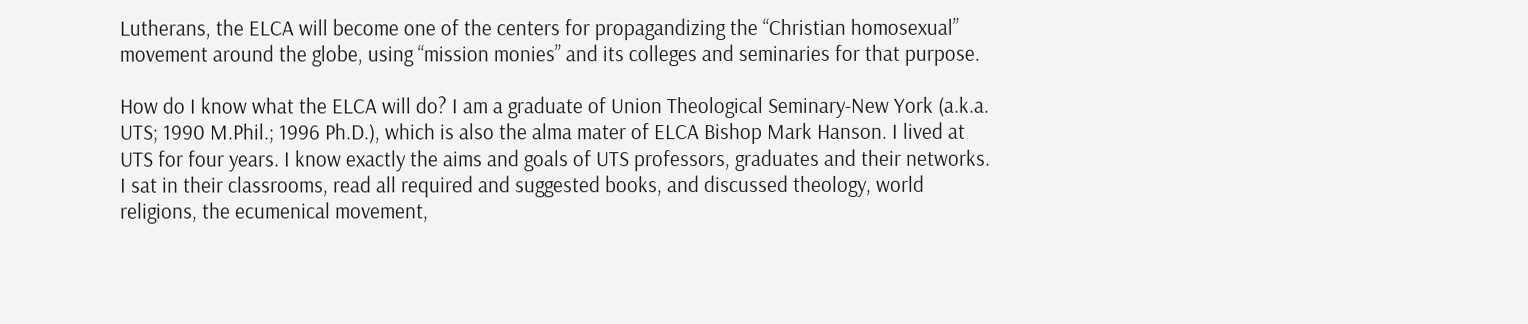Lutherans, the ELCA will become one of the centers for propagandizing the “Christian homosexual” movement around the globe, using “mission monies” and its colleges and seminaries for that purpose.

How do I know what the ELCA will do? I am a graduate of Union Theological Seminary-New York (a.k.a. UTS; 1990 M.Phil.; 1996 Ph.D.), which is also the alma mater of ELCA Bishop Mark Hanson. I lived at UTS for four years. I know exactly the aims and goals of UTS professors, graduates and their networks. I sat in their classrooms, read all required and suggested books, and discussed theology, world religions, the ecumenical movement,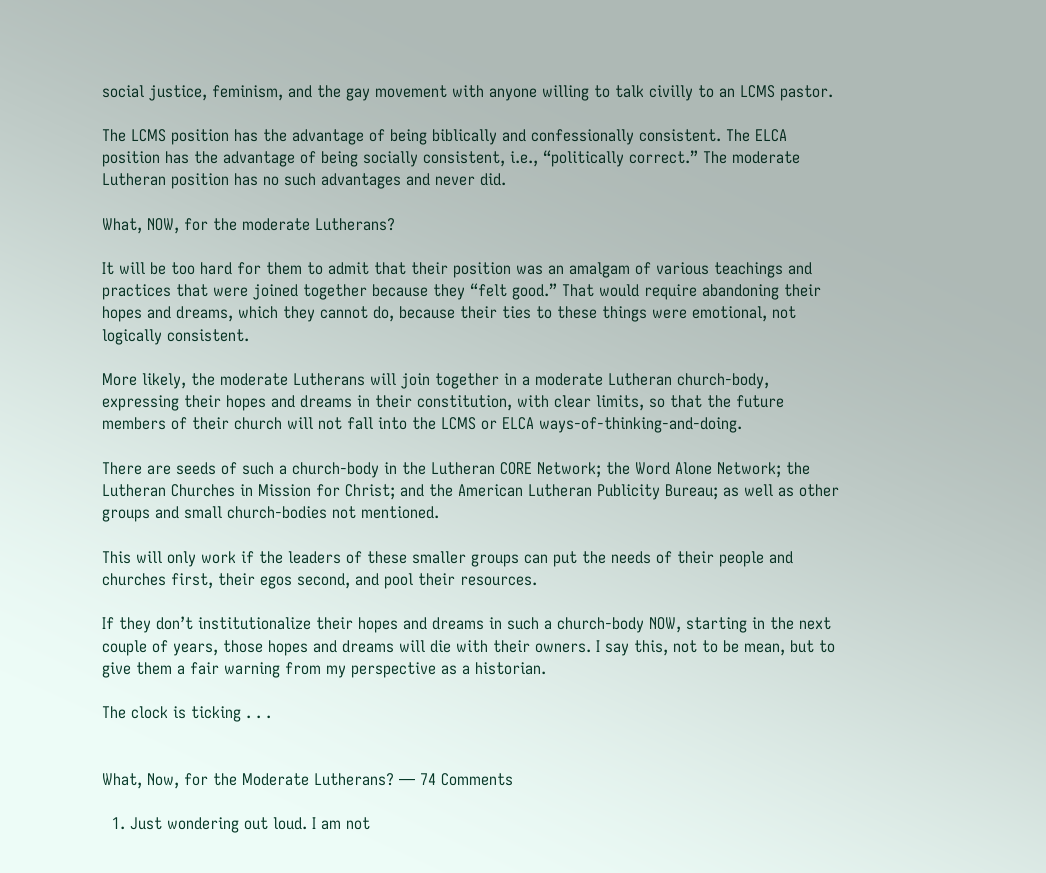social justice, feminism, and the gay movement with anyone willing to talk civilly to an LCMS pastor.

The LCMS position has the advantage of being biblically and confessionally consistent. The ELCA position has the advantage of being socially consistent, i.e., “politically correct.” The moderate Lutheran position has no such advantages and never did.

What, NOW, for the moderate Lutherans?

It will be too hard for them to admit that their position was an amalgam of various teachings and practices that were joined together because they “felt good.” That would require abandoning their hopes and dreams, which they cannot do, because their ties to these things were emotional, not logically consistent.

More likely, the moderate Lutherans will join together in a moderate Lutheran church-body, expressing their hopes and dreams in their constitution, with clear limits, so that the future members of their church will not fall into the LCMS or ELCA ways-of-thinking-and-doing.

There are seeds of such a church-body in the Lutheran CORE Network; the Word Alone Network; the Lutheran Churches in Mission for Christ; and the American Lutheran Publicity Bureau; as well as other groups and small church-bodies not mentioned.

This will only work if the leaders of these smaller groups can put the needs of their people and churches first, their egos second, and pool their resources.

If they don’t institutionalize their hopes and dreams in such a church-body NOW, starting in the next couple of years, those hopes and dreams will die with their owners. I say this, not to be mean, but to give them a fair warning from my perspective as a historian.

The clock is ticking . . .


What, Now, for the Moderate Lutherans? — 74 Comments

  1. Just wondering out loud. I am not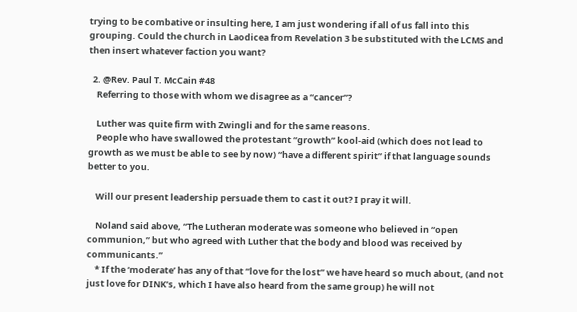trying to be combative or insulting here, I am just wondering if all of us fall into this grouping. Could the church in Laodicea from Revelation 3 be substituted with the LCMS and then insert whatever faction you want?

  2. @Rev. Paul T. McCain #48
    Referring to those with whom we disagree as a “cancer”?

    Luther was quite firm with Zwingli and for the same reasons.
    People who have swallowed the protestant “growth” kool-aid (which does not lead to growth as we must be able to see by now) “have a different spirit” if that language sounds better to you.

    Will our present leadership persuade them to cast it out? I pray it will.

    Noland said above, “The Lutheran moderate was someone who believed in “open communion,” but who agreed with Luther that the body and blood was received by communicants.”
    * If the ‘moderate’ has any of that “love for the lost” we have heard so much about, (and not just love for DINK’s, which I have also heard from the same group) he will not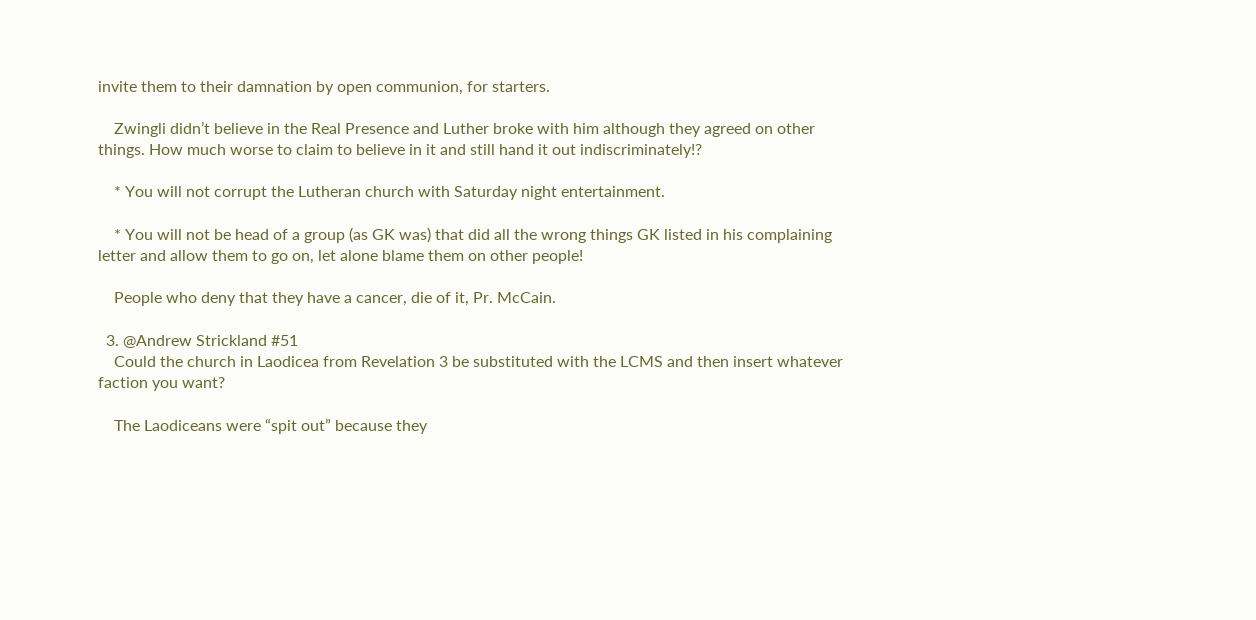invite them to their damnation by open communion, for starters.

    Zwingli didn’t believe in the Real Presence and Luther broke with him although they agreed on other things. How much worse to claim to believe in it and still hand it out indiscriminately!?

    * You will not corrupt the Lutheran church with Saturday night entertainment.

    * You will not be head of a group (as GK was) that did all the wrong things GK listed in his complaining letter and allow them to go on, let alone blame them on other people!

    People who deny that they have a cancer, die of it, Pr. McCain.

  3. @Andrew Strickland #51
    Could the church in Laodicea from Revelation 3 be substituted with the LCMS and then insert whatever faction you want?

    The Laodiceans were “spit out” because they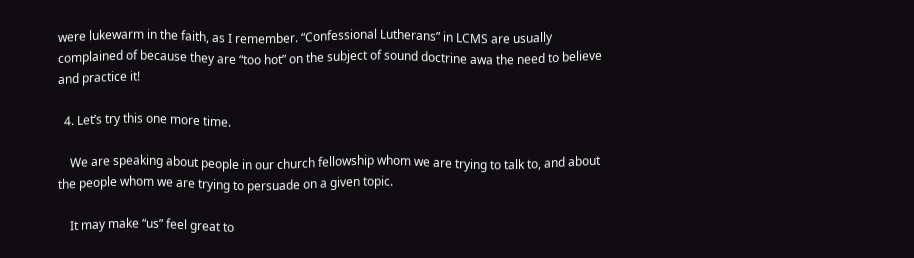were lukewarm in the faith, as I remember. “Confessional Lutherans” in LCMS are usually complained of because they are “too hot” on the subject of sound doctrine awa the need to believe and practice it!

  4. Let’s try this one more time.

    We are speaking about people in our church fellowship whom we are trying to talk to, and about the people whom we are trying to persuade on a given topic.

    It may make “us” feel great to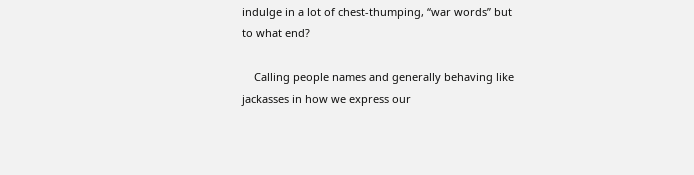indulge in a lot of chest-thumping, “war words” but to what end?

    Calling people names and generally behaving like jackasses in how we express our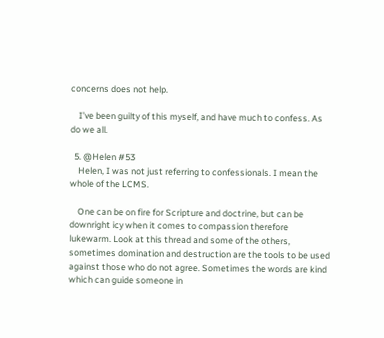concerns does not help.

    I’ve been guilty of this myself, and have much to confess. As do we all.

  5. @Helen #53
    Helen, I was not just referring to confessionals. I mean the whole of the LCMS.

    One can be on fire for Scripture and doctrine, but can be downright icy when it comes to compassion therefore lukewarm. Look at this thread and some of the others, sometimes domination and destruction are the tools to be used against those who do not agree. Sometimes the words are kind which can guide someone in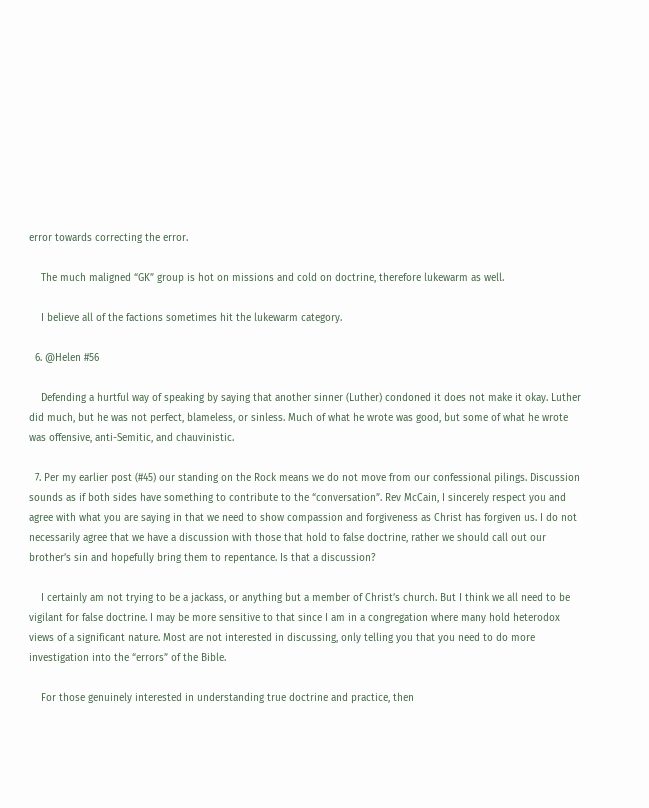error towards correcting the error.

    The much maligned “GK” group is hot on missions and cold on doctrine, therefore lukewarm as well.

    I believe all of the factions sometimes hit the lukewarm category.

  6. @Helen #56

    Defending a hurtful way of speaking by saying that another sinner (Luther) condoned it does not make it okay. Luther did much, but he was not perfect, blameless, or sinless. Much of what he wrote was good, but some of what he wrote was offensive, anti-Semitic, and chauvinistic.

  7. Per my earlier post (#45) our standing on the Rock means we do not move from our confessional pilings. Discussion sounds as if both sides have something to contribute to the “conversation”. Rev McCain, I sincerely respect you and agree with what you are saying in that we need to show compassion and forgiveness as Christ has forgiven us. I do not necessarily agree that we have a discussion with those that hold to false doctrine, rather we should call out our brother’s sin and hopefully bring them to repentance. Is that a discussion?

    I certainly am not trying to be a jackass, or anything but a member of Christ’s church. But I think we all need to be vigilant for false doctrine. I may be more sensitive to that since I am in a congregation where many hold heterodox views of a significant nature. Most are not interested in discussing, only telling you that you need to do more investigation into the “errors” of the Bible.

    For those genuinely interested in understanding true doctrine and practice, then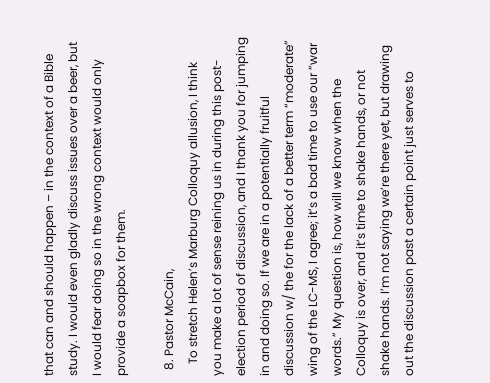that can and should happen – in the context of a Bible study. I would even gladly discuss issues over a beer, but I would fear doing so in the wrong context would only provide a soapbox for them.

  8. Pastor McCain,
    To stretch Helen’s Marburg Colloquy allusion, I think you make a lot of sense reining us in during this post-election period of discussion, and I thank you for jumping in and doing so. If we are in a potentially fruitful discussion w/ the for the lack of a better term “moderate” wing of the LC-MS, I agree; it’s a bad time to use our “war words.” My question is, how will we know when the Colloquy is over, and it’s time to shake hands, or not shake hands. I’m not saying we’re there yet, but drawing out the discussion past a certain point just serves to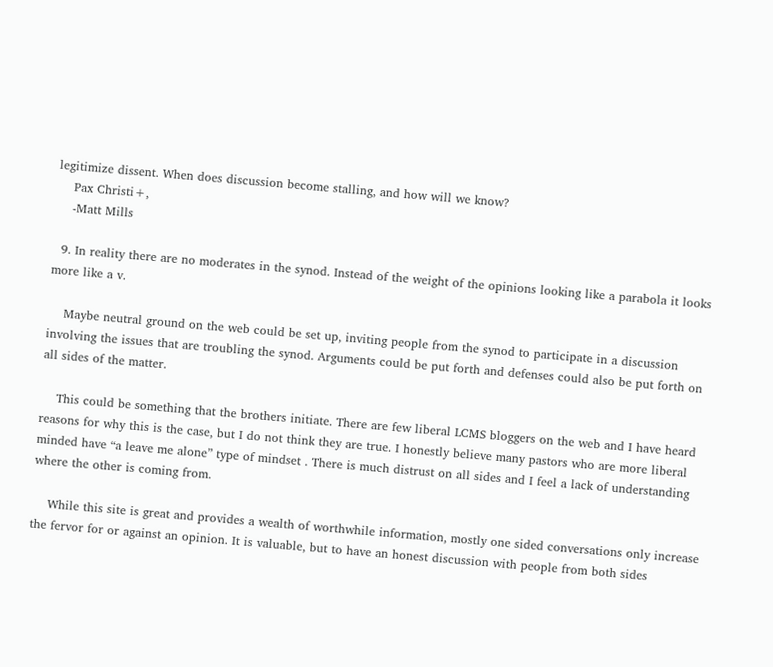legitimize dissent. When does discussion become stalling, and how will we know?
    Pax Christi+,
    -Matt Mills

  9. In reality there are no moderates in the synod. Instead of the weight of the opinions looking like a parabola it looks more like a v.

    Maybe neutral ground on the web could be set up, inviting people from the synod to participate in a discussion involving the issues that are troubling the synod. Arguments could be put forth and defenses could also be put forth on all sides of the matter.

    This could be something that the brothers initiate. There are few liberal LCMS bloggers on the web and I have heard reasons for why this is the case, but I do not think they are true. I honestly believe many pastors who are more liberal minded have “a leave me alone” type of mindset . There is much distrust on all sides and I feel a lack of understanding where the other is coming from.

    While this site is great and provides a wealth of worthwhile information, mostly one sided conversations only increase the fervor for or against an opinion. It is valuable, but to have an honest discussion with people from both sides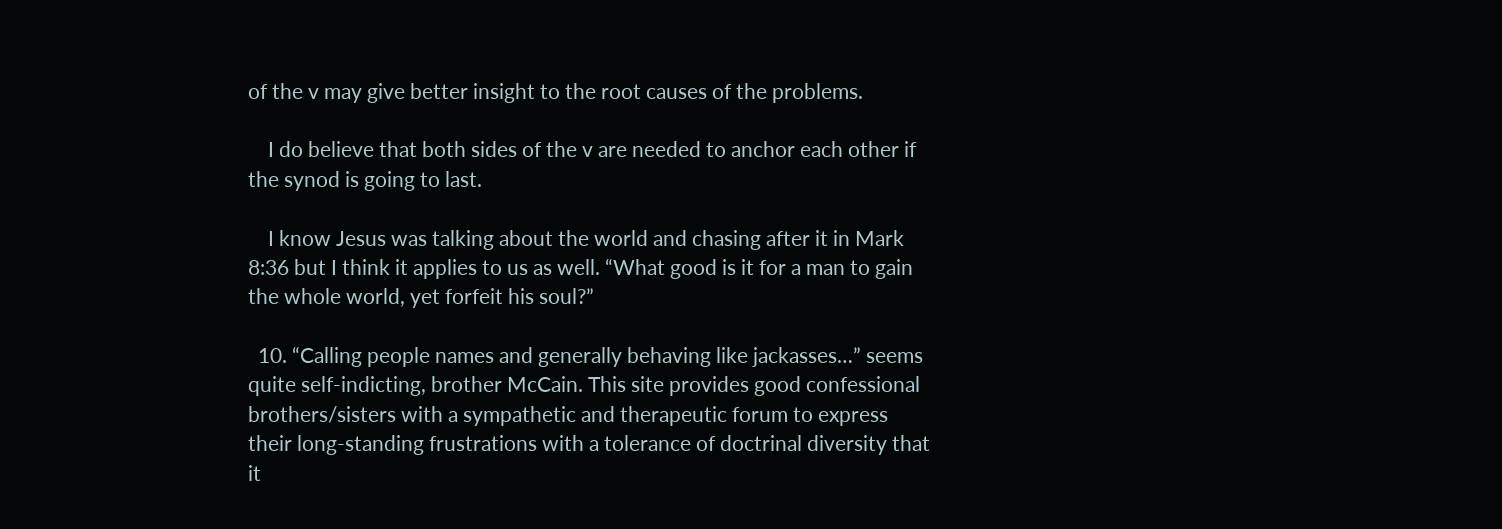of the v may give better insight to the root causes of the problems.

    I do believe that both sides of the v are needed to anchor each other if the synod is going to last.

    I know Jesus was talking about the world and chasing after it in Mark 8:36 but I think it applies to us as well. “What good is it for a man to gain the whole world, yet forfeit his soul?”

  10. “Calling people names and generally behaving like jackasses…” seems quite self-indicting, brother McCain. This site provides good confessional brothers/sisters with a sympathetic and therapeutic forum to express their long-standing frustrations with a tolerance of doctrinal diversity that it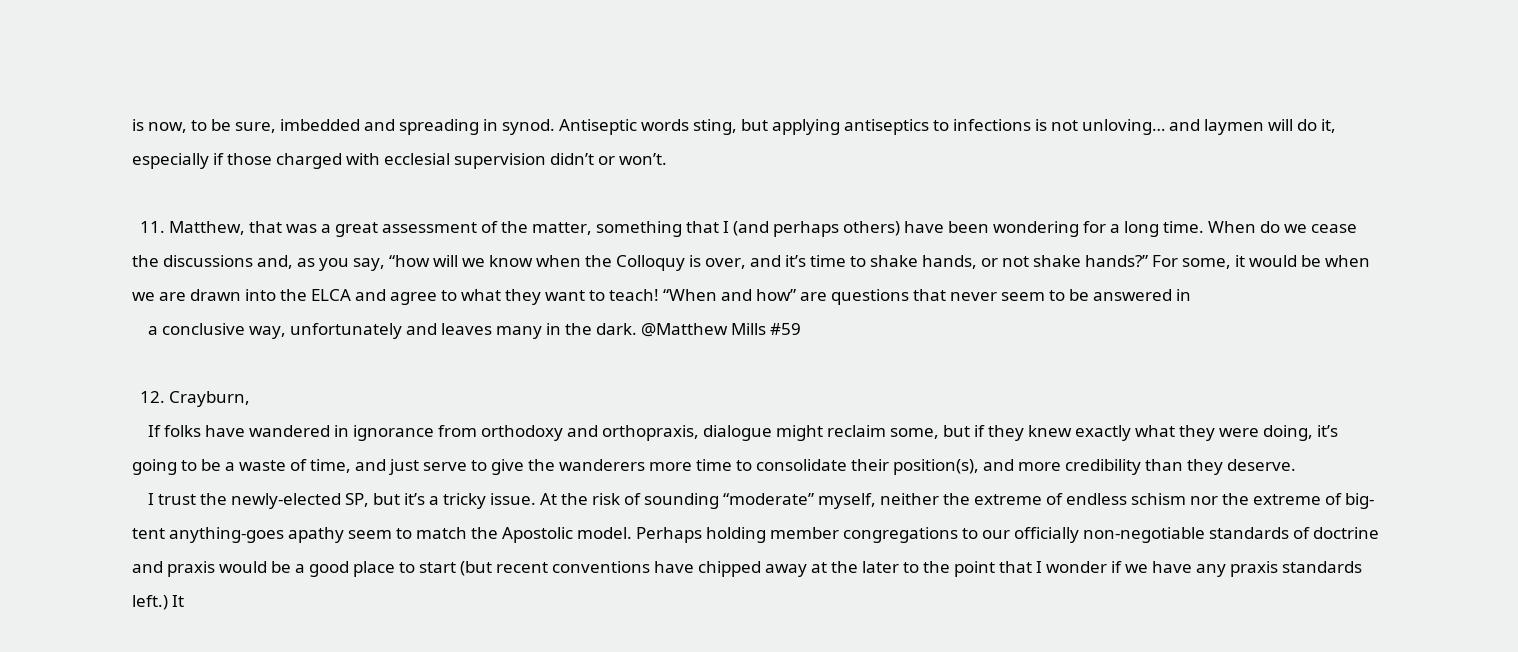is now, to be sure, imbedded and spreading in synod. Antiseptic words sting, but applying antiseptics to infections is not unloving… and laymen will do it, especially if those charged with ecclesial supervision didn’t or won’t.

  11. Matthew, that was a great assessment of the matter, something that I (and perhaps others) have been wondering for a long time. When do we cease the discussions and, as you say, “how will we know when the Colloquy is over, and it’s time to shake hands, or not shake hands?” For some, it would be when we are drawn into the ELCA and agree to what they want to teach! “When and how” are questions that never seem to be answered in
    a conclusive way, unfortunately and leaves many in the dark. @Matthew Mills #59

  12. Crayburn,
    If folks have wandered in ignorance from orthodoxy and orthopraxis, dialogue might reclaim some, but if they knew exactly what they were doing, it’s going to be a waste of time, and just serve to give the wanderers more time to consolidate their position(s), and more credibility than they deserve.
    I trust the newly-elected SP, but it’s a tricky issue. At the risk of sounding “moderate” myself, neither the extreme of endless schism nor the extreme of big-tent anything-goes apathy seem to match the Apostolic model. Perhaps holding member congregations to our officially non-negotiable standards of doctrine and praxis would be a good place to start (but recent conventions have chipped away at the later to the point that I wonder if we have any praxis standards left.) It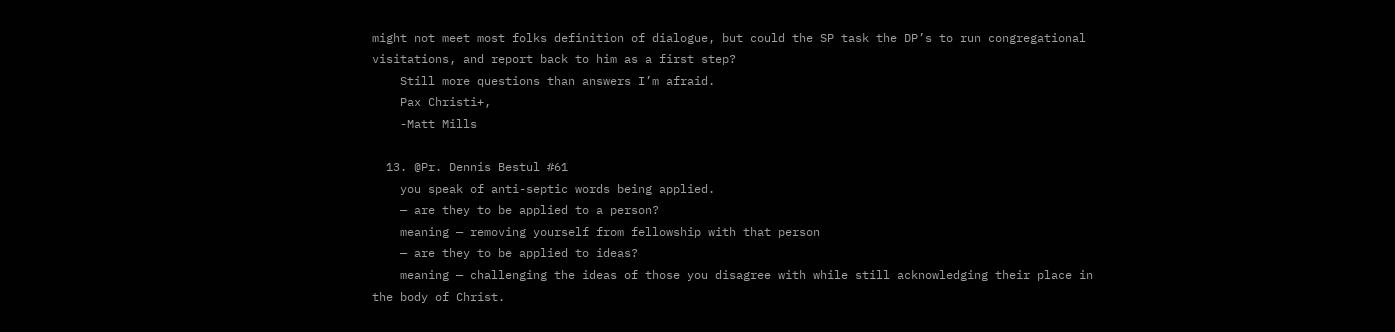might not meet most folks definition of dialogue, but could the SP task the DP’s to run congregational visitations, and report back to him as a first step?
    Still more questions than answers I’m afraid.
    Pax Christi+,
    -Matt Mills

  13. @Pr. Dennis Bestul #61
    you speak of anti-septic words being applied.
    — are they to be applied to a person?
    meaning — removing yourself from fellowship with that person
    — are they to be applied to ideas?
    meaning — challenging the ideas of those you disagree with while still acknowledging their place in the body of Christ.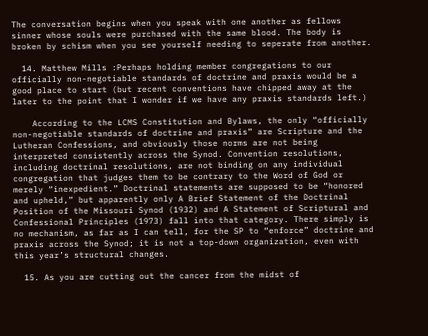The conversation begins when you speak with one another as fellows sinner whose souls were purchased with the same blood. The body is broken by schism when you see yourself needing to seperate from another.

  14. Matthew Mills :Perhaps holding member congregations to our officially non-negotiable standards of doctrine and praxis would be a good place to start (but recent conventions have chipped away at the later to the point that I wonder if we have any praxis standards left.)

    According to the LCMS Constitution and Bylaws, the only “officially non-negotiable standards of doctrine and praxis” are Scripture and the Lutheran Confessions, and obviously those norms are not being interpreted consistently across the Synod. Convention resolutions, including doctrinal resolutions, are not binding on any individual congregation that judges them to be contrary to the Word of God or merely “inexpedient.” Doctrinal statements are supposed to be “honored and upheld,” but apparently only A Brief Statement of the Doctrinal Position of the Missouri Synod (1932) and A Statement of Scriptural and Confessional Principles (1973) fall into that category. There simply is no mechanism, as far as I can tell, for the SP to “enforce” doctrine and praxis across the Synod; it is not a top-down organization, even with this year’s structural changes.

  15. As you are cutting out the cancer from the midst of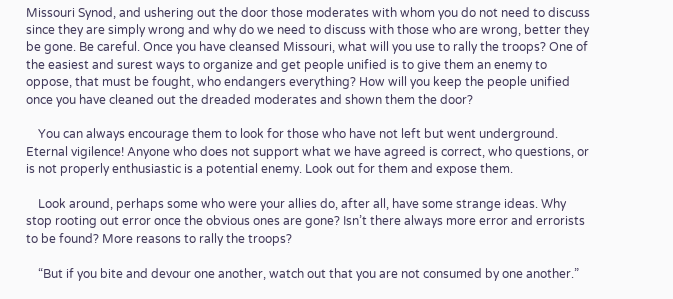Missouri Synod, and ushering out the door those moderates with whom you do not need to discuss since they are simply wrong and why do we need to discuss with those who are wrong, better they be gone. Be careful. Once you have cleansed Missouri, what will you use to rally the troops? One of the easiest and surest ways to organize and get people unified is to give them an enemy to oppose, that must be fought, who endangers everything? How will you keep the people unified once you have cleaned out the dreaded moderates and shown them the door?

    You can always encourage them to look for those who have not left but went underground. Eternal vigilence! Anyone who does not support what we have agreed is correct, who questions, or is not properly enthusiastic is a potential enemy. Look out for them and expose them.

    Look around, perhaps some who were your allies do, after all, have some strange ideas. Why stop rooting out error once the obvious ones are gone? Isn’t there always more error and errorists to be found? More reasons to rally the troops?

    “But if you bite and devour one another, watch out that you are not consumed by one another.”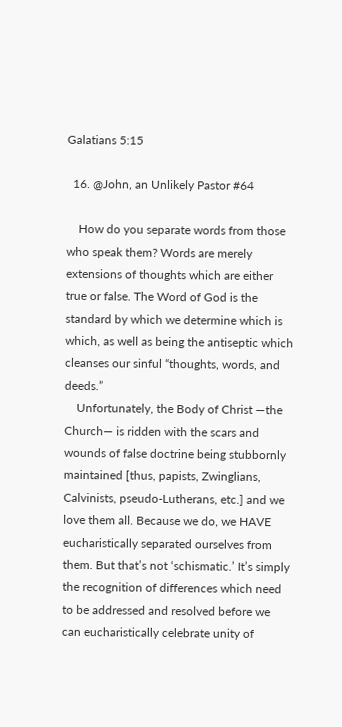Galatians 5:15

  16. @John, an Unlikely Pastor #64

    How do you separate words from those who speak them? Words are merely extensions of thoughts which are either true or false. The Word of God is the standard by which we determine which is which, as well as being the antiseptic which cleanses our sinful “thoughts, words, and deeds.”
    Unfortunately, the Body of Christ —the Church— is ridden with the scars and wounds of false doctrine being stubbornly maintained [thus, papists, Zwinglians, Calvinists, pseudo-Lutherans, etc.] and we love them all. Because we do, we HAVE eucharistically separated ourselves from them. But that’s not ‘schismatic.’ It’s simply the recognition of differences which need to be addressed and resolved before we can eucharistically celebrate unity of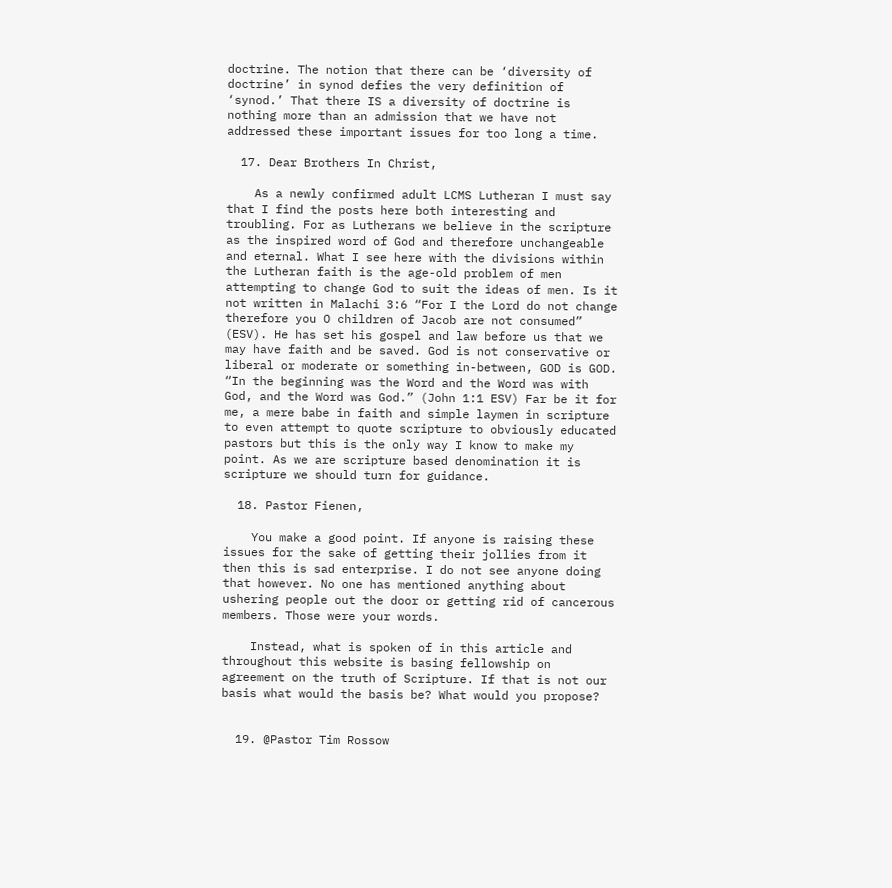doctrine. The notion that there can be ‘diversity of doctrine’ in synod defies the very definition of ‘synod.’ That there IS a diversity of doctrine is nothing more than an admission that we have not addressed these important issues for too long a time.

  17. Dear Brothers In Christ,

    As a newly confirmed adult LCMS Lutheran I must say that I find the posts here both interesting and troubling. For as Lutherans we believe in the scripture as the inspired word of God and therefore unchangeable and eternal. What I see here with the divisions within the Lutheran faith is the age-old problem of men attempting to change God to suit the ideas of men. Is it not written in Malachi 3:6 “For I the Lord do not change therefore you O children of Jacob are not consumed” (ESV). He has set his gospel and law before us that we may have faith and be saved. God is not conservative or liberal or moderate or something in-between, GOD is GOD. “In the beginning was the Word and the Word was with God, and the Word was God.” (John 1:1 ESV) Far be it for me, a mere babe in faith and simple laymen in scripture to even attempt to quote scripture to obviously educated pastors but this is the only way I know to make my point. As we are scripture based denomination it is scripture we should turn for guidance.

  18. Pastor Fienen,

    You make a good point. If anyone is raising these issues for the sake of getting their jollies from it then this is sad enterprise. I do not see anyone doing that however. No one has mentioned anything about ushering people out the door or getting rid of cancerous members. Those were your words.

    Instead, what is spoken of in this article and throughout this website is basing fellowship on agreement on the truth of Scripture. If that is not our basis what would the basis be? What would you propose?


  19. @Pastor Tim Rossow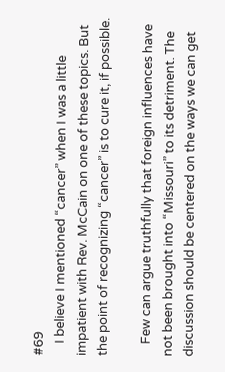#69
    I believe I mentioned “cancer” when I was a little impatient with Rev. McCain on one of these topics. But the point of recognizing “cancer” is to cure it, if possible.

    Few can argue truthfully that foreign influences have not been brought into “Missouri” to its detriment. The discussion should be centered on the ways we can get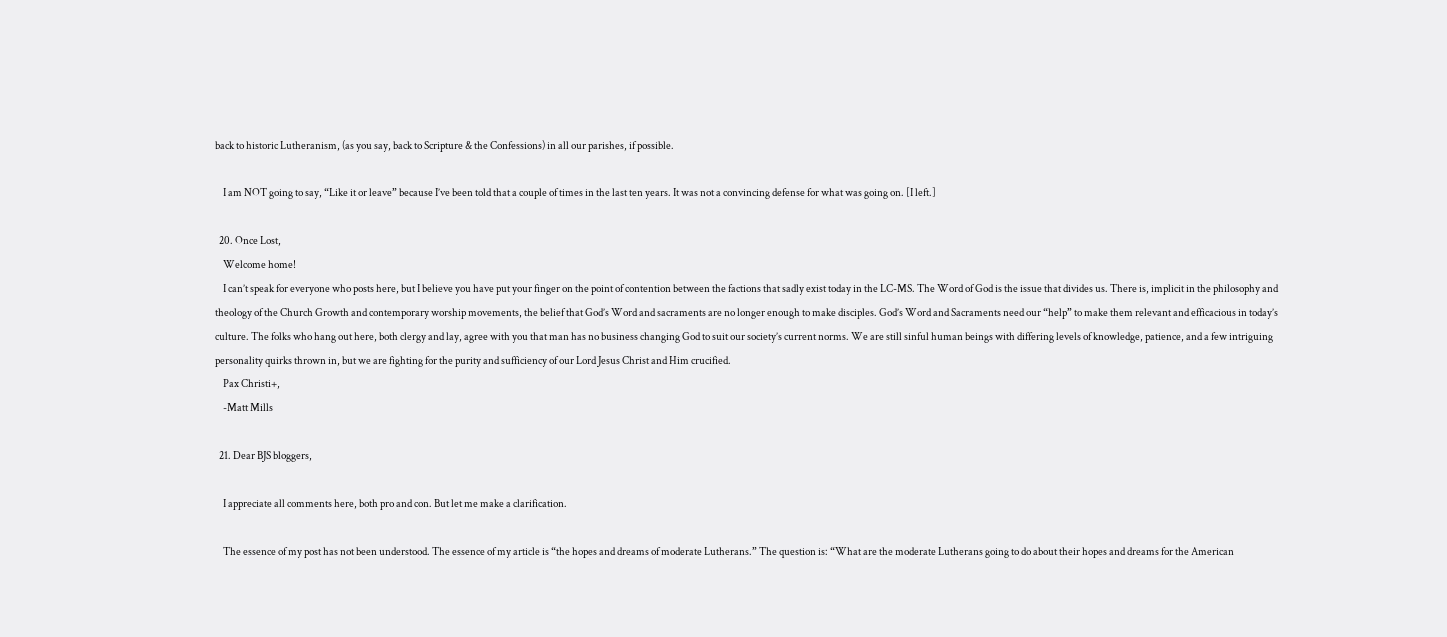back to historic Lutheranism, (as you say, back to Scripture & the Confessions) in all our parishes, if possible.

    I am NOT going to say, “Like it or leave” because I’ve been told that a couple of times in the last ten years. It was not a convincing defense for what was going on. [I left.]

  20. Once Lost,
    Welcome home!
    I can’t speak for everyone who posts here, but I believe you have put your finger on the point of contention between the factions that sadly exist today in the LC-MS. The Word of God is the issue that divides us. There is, implicit in the philosophy and theology of the Church Growth and contemporary worship movements, the belief that God’s Word and sacraments are no longer enough to make disciples. God’s Word and Sacraments need our “help” to make them relevant and efficacious in today’s culture. The folks who hang out here, both clergy and lay, agree with you that man has no business changing God to suit our society’s current norms. We are still sinful human beings with differing levels of knowledge, patience, and a few intriguing personality quirks thrown in, but we are fighting for the purity and sufficiency of our Lord Jesus Christ and Him crucified.
    Pax Christi+,
    -Matt Mills

  21. Dear BJS bloggers,

    I appreciate all comments here, both pro and con. But let me make a clarification.

    The essence of my post has not been understood. The essence of my article is “the hopes and dreams of moderate Lutherans.” The question is: “What are the moderate Lutherans going to do about their hopes and dreams for the American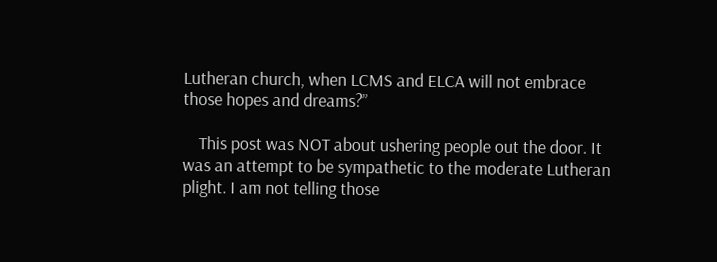Lutheran church, when LCMS and ELCA will not embrace those hopes and dreams?”

    This post was NOT about ushering people out the door. It was an attempt to be sympathetic to the moderate Lutheran plight. I am not telling those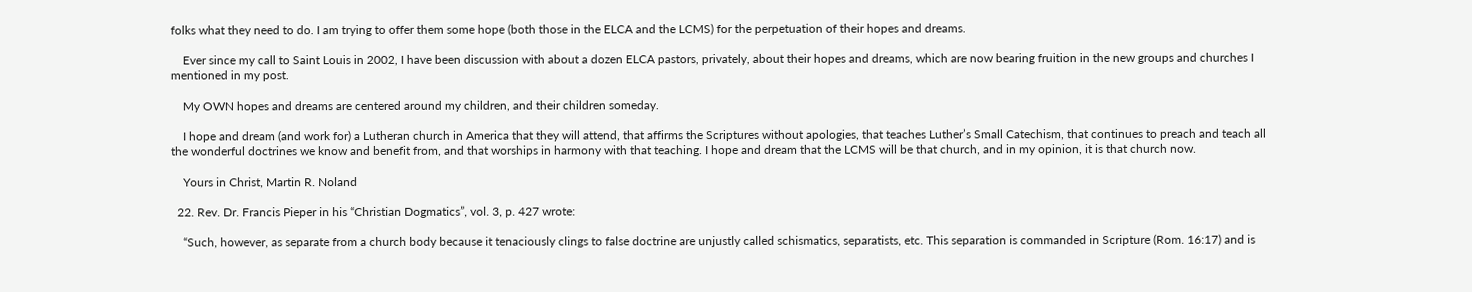folks what they need to do. I am trying to offer them some hope (both those in the ELCA and the LCMS) for the perpetuation of their hopes and dreams.

    Ever since my call to Saint Louis in 2002, I have been discussion with about a dozen ELCA pastors, privately, about their hopes and dreams, which are now bearing fruition in the new groups and churches I mentioned in my post.

    My OWN hopes and dreams are centered around my children, and their children someday.

    I hope and dream (and work for) a Lutheran church in America that they will attend, that affirms the Scriptures without apologies, that teaches Luther’s Small Catechism, that continues to preach and teach all the wonderful doctrines we know and benefit from, and that worships in harmony with that teaching. I hope and dream that the LCMS will be that church, and in my opinion, it is that church now.

    Yours in Christ, Martin R. Noland

  22. Rev. Dr. Francis Pieper in his “Christian Dogmatics”, vol. 3, p. 427 wrote:

    “Such, however, as separate from a church body because it tenaciously clings to false doctrine are unjustly called schismatics, separatists, etc. This separation is commanded in Scripture (Rom. 16:17) and is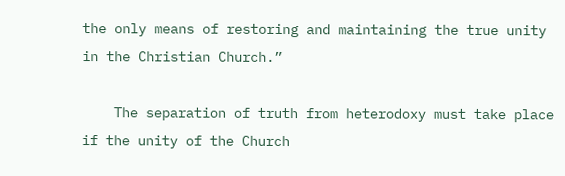the only means of restoring and maintaining the true unity in the Christian Church.”

    The separation of truth from heterodoxy must take place if the unity of the Church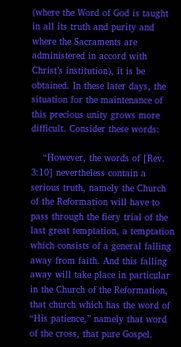(where the Word of God is taught in all its truth and purity and where the Sacraments are administered in accord with Christ’s institution), it is be obtained. In these later days, the situation for the maintenance of this precious unity grows more difficult. Consider these words:

    “However, the words of [Rev. 3:10] nevertheless contain a serious truth, namely the Church of the Reformation will have to pass through the fiery trial of the last great temptation, a temptation which consists of a general falling away from faith. And this falling away will take place in particular in the Church of the Reformation, that church which has the word of “His patience,” namely that word of the cross, that pure Gospel.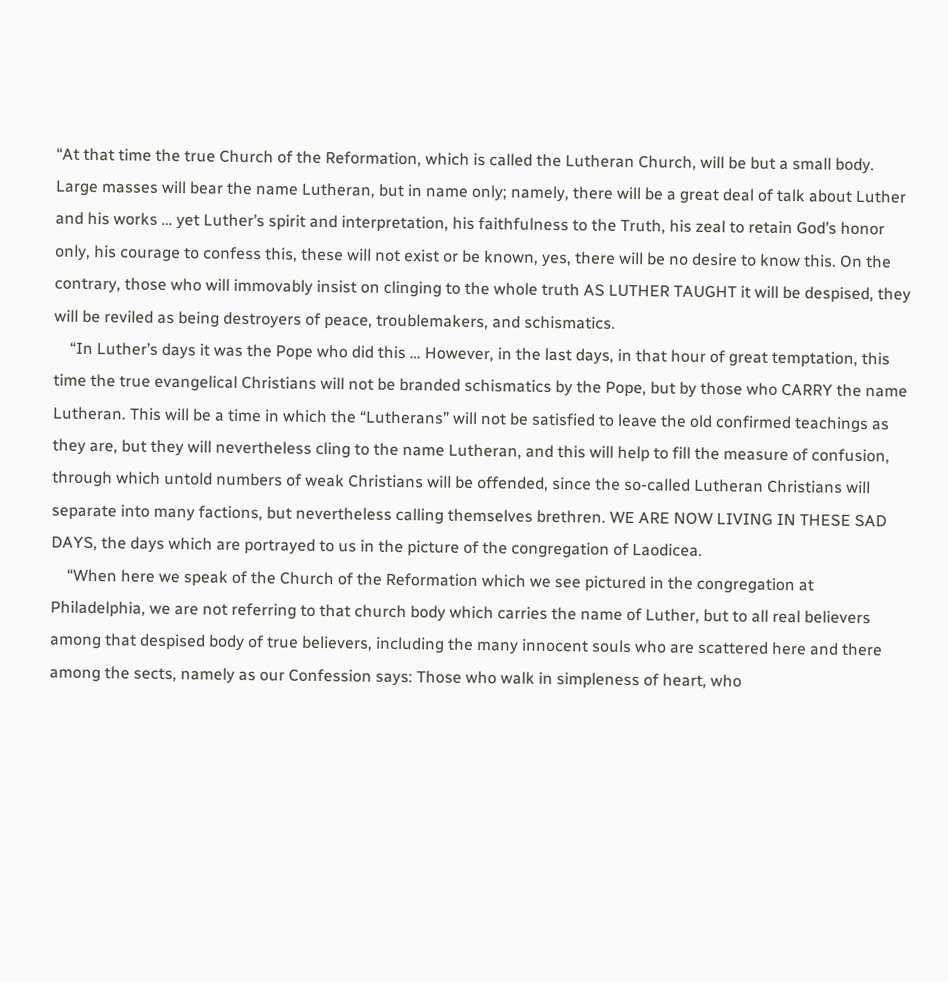“At that time the true Church of the Reformation, which is called the Lutheran Church, will be but a small body. Large masses will bear the name Lutheran, but in name only; namely, there will be a great deal of talk about Luther and his works … yet Luther’s spirit and interpretation, his faithfulness to the Truth, his zeal to retain God’s honor only, his courage to confess this, these will not exist or be known, yes, there will be no desire to know this. On the contrary, those who will immovably insist on clinging to the whole truth AS LUTHER TAUGHT it will be despised, they will be reviled as being destroyers of peace, troublemakers, and schismatics.
    “In Luther’s days it was the Pope who did this … However, in the last days, in that hour of great temptation, this time the true evangelical Christians will not be branded schismatics by the Pope, but by those who CARRY the name Lutheran. This will be a time in which the “Lutherans” will not be satisfied to leave the old confirmed teachings as they are, but they will nevertheless cling to the name Lutheran, and this will help to fill the measure of confusion, through which untold numbers of weak Christians will be offended, since the so-called Lutheran Christians will separate into many factions, but nevertheless calling themselves brethren. WE ARE NOW LIVING IN THESE SAD DAYS, the days which are portrayed to us in the picture of the congregation of Laodicea.
    “When here we speak of the Church of the Reformation which we see pictured in the congregation at Philadelphia, we are not referring to that church body which carries the name of Luther, but to all real believers among that despised body of true believers, including the many innocent souls who are scattered here and there among the sects, namely as our Confession says: Those who walk in simpleness of heart, who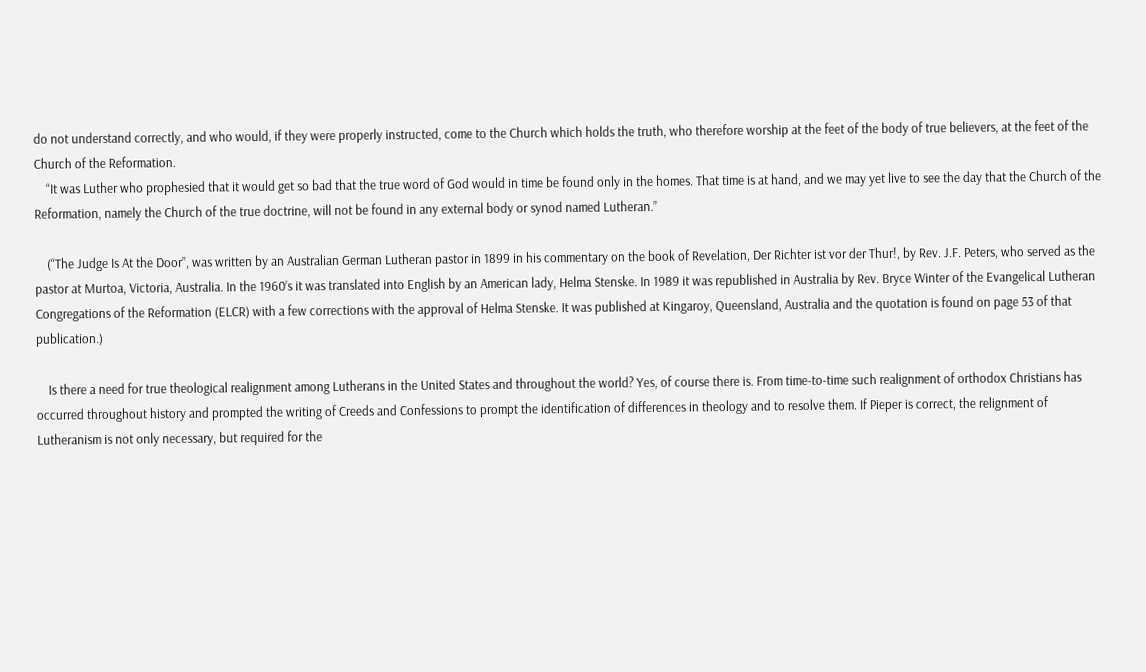do not understand correctly, and who would, if they were properly instructed, come to the Church which holds the truth, who therefore worship at the feet of the body of true believers, at the feet of the Church of the Reformation.
    “It was Luther who prophesied that it would get so bad that the true word of God would in time be found only in the homes. That time is at hand, and we may yet live to see the day that the Church of the Reformation, namely the Church of the true doctrine, will not be found in any external body or synod named Lutheran.”

    (“The Judge Is At the Door”, was written by an Australian German Lutheran pastor in 1899 in his commentary on the book of Revelation, Der Richter ist vor der Thur!, by Rev. J.F. Peters, who served as the pastor at Murtoa, Victoria, Australia. In the 1960’s it was translated into English by an American lady, Helma Stenske. In 1989 it was republished in Australia by Rev. Bryce Winter of the Evangelical Lutheran Congregations of the Reformation (ELCR) with a few corrections with the approval of Helma Stenske. It was published at Kingaroy, Queensland, Australia and the quotation is found on page 53 of that publication.)

    Is there a need for true theological realignment among Lutherans in the United States and throughout the world? Yes, of course there is. From time-to-time such realignment of orthodox Christians has occurred throughout history and prompted the writing of Creeds and Confessions to prompt the identification of differences in theology and to resolve them. If Pieper is correct, the relignment of Lutheranism is not only necessary, but required for the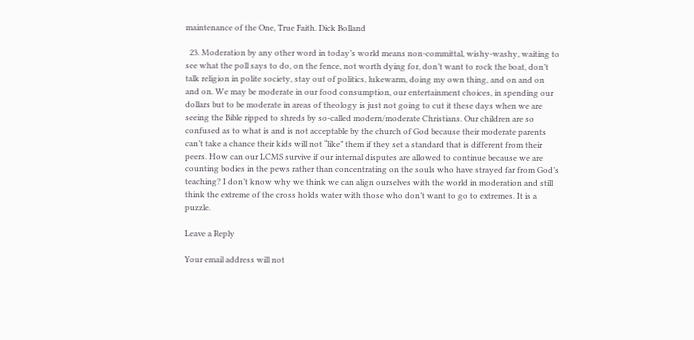maintenance of the One, True Faith. Dick Bolland

  23. Moderation by any other word in today’s world means non-committal, wishy-washy, waiting to see what the poll says to do, on the fence, not worth dying for, don’t want to rock the boat, don’t talk religion in polite society, stay out of politics, lukewarm, doing my own thing, and on and on and on. We may be moderate in our food consumption, our entertainment choices, in spending our dollars but to be moderate in areas of theology is just not going to cut it these days when we are seeing the Bible ripped to shreds by so-called modern/moderate Christians. Our children are so confused as to what is and is not acceptable by the church of God because their moderate parents can’t take a chance their kids will not “like” them if they set a standard that is different from their peers. How can our LCMS survive if our internal disputes are allowed to continue because we are counting bodies in the pews rather than concentrating on the souls who have strayed far from God’s teaching? I don’t know why we think we can align ourselves with the world in moderation and still think the extreme of the cross holds water with those who don’t want to go to extremes. It is a puzzle.

Leave a Reply

Your email address will not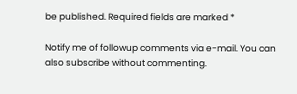be published. Required fields are marked *

Notify me of followup comments via e-mail. You can also subscribe without commenting.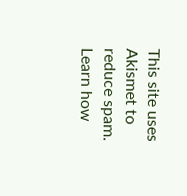This site uses Akismet to reduce spam. Learn how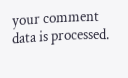your comment data is processed.